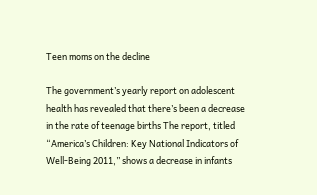Teen moms on the decline

The government’s yearly report on adolescent health has revealed that there’s been a decrease in the rate of teenage births The report, titled “America’s Children: Key National Indicators of Well-Being 2011,” shows a decrease in infants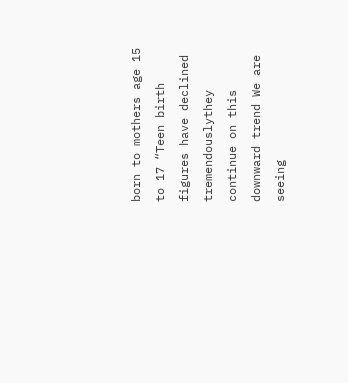born to mothers age 15 to 17 “Teen birth figures have declined tremendouslythey continue on this downward trend We are seeing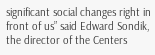significant social changes right in front of us” said Edward Sondik, the director of the Centers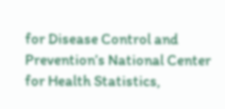for Disease Control and Prevention’s National Center for Health Statistics,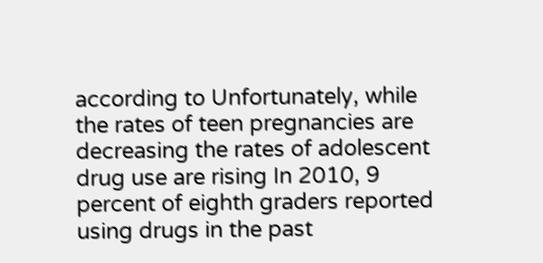according to Unfortunately, while the rates of teen pregnancies are decreasing the rates of adolescent drug use are rising In 2010, 9 percent of eighth graders reported using drugs in the past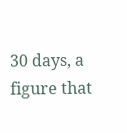30 days, a figure that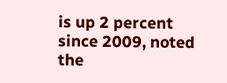is up 2 percent since 2009, noted the